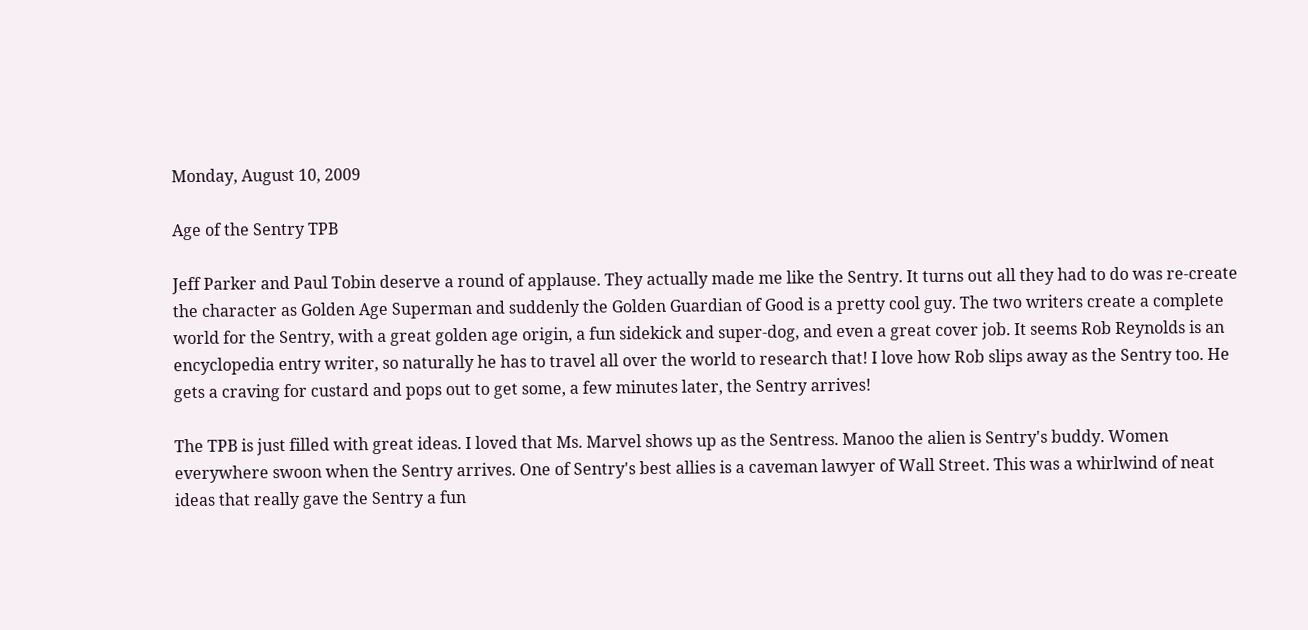Monday, August 10, 2009

Age of the Sentry TPB

Jeff Parker and Paul Tobin deserve a round of applause. They actually made me like the Sentry. It turns out all they had to do was re-create the character as Golden Age Superman and suddenly the Golden Guardian of Good is a pretty cool guy. The two writers create a complete world for the Sentry, with a great golden age origin, a fun sidekick and super-dog, and even a great cover job. It seems Rob Reynolds is an encyclopedia entry writer, so naturally he has to travel all over the world to research that! I love how Rob slips away as the Sentry too. He gets a craving for custard and pops out to get some, a few minutes later, the Sentry arrives!

The TPB is just filled with great ideas. I loved that Ms. Marvel shows up as the Sentress. Manoo the alien is Sentry's buddy. Women everywhere swoon when the Sentry arrives. One of Sentry's best allies is a caveman lawyer of Wall Street. This was a whirlwind of neat ideas that really gave the Sentry a fun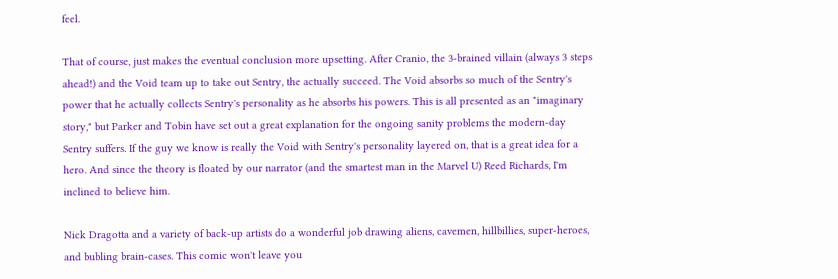feel.

That of course, just makes the eventual conclusion more upsetting. After Cranio, the 3-brained villain (always 3 steps ahead!) and the Void team up to take out Sentry, the actually succeed. The Void absorbs so much of the Sentry's power that he actually collects Sentry's personality as he absorbs his powers. This is all presented as an "imaginary story," but Parker and Tobin have set out a great explanation for the ongoing sanity problems the modern-day Sentry suffers. If the guy we know is really the Void with Sentry's personality layered on, that is a great idea for a hero. And since the theory is floated by our narrator (and the smartest man in the Marvel U) Reed Richards, I'm inclined to believe him.

Nick Dragotta and a variety of back-up artists do a wonderful job drawing aliens, cavemen, hillbillies, super-heroes, and bubling brain-cases. This comic won't leave you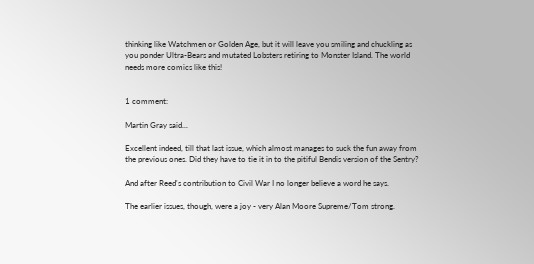thinking like Watchmen or Golden Age, but it will leave you smiling and chuckling as you ponder Ultra-Bears and mutated Lobsters retiring to Monster Island. The world needs more comics like this!


1 comment:

Martin Gray said...

Excellent indeed, till that last issue, which almost manages to suck the fun away from the previous ones. Did they have to tie it in to the pitiful Bendis version of the Sentry?

And after Reed's contribution to Civil War I no longer believe a word he says.

The earlier issues, though, were a joy - very Alan Moore Supreme/Tom strong.